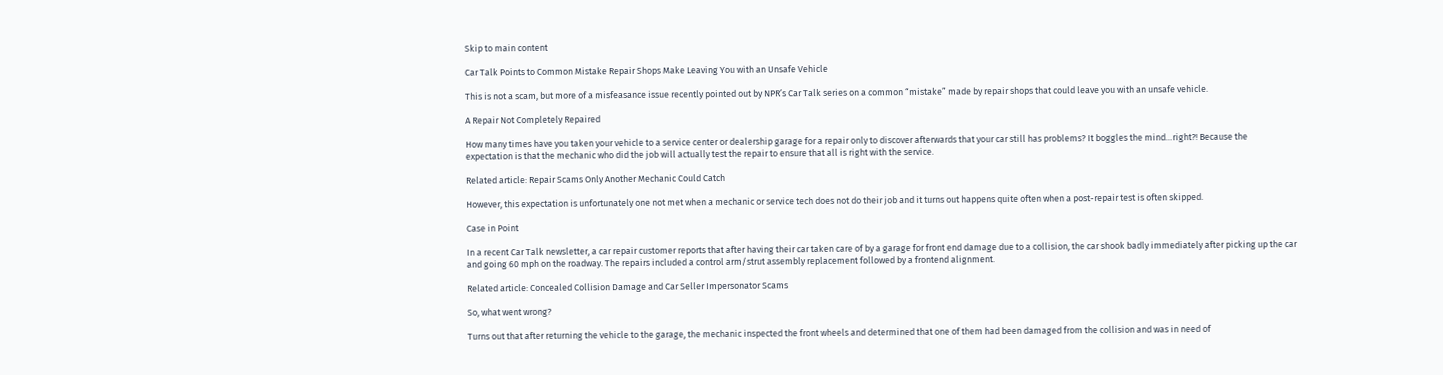Skip to main content

Car Talk Points to Common Mistake Repair Shops Make Leaving You with an Unsafe Vehicle

This is not a scam, but more of a misfeasance issue recently pointed out by NPR’s Car Talk series on a common “mistake” made by repair shops that could leave you with an unsafe vehicle.

A Repair Not Completely Repaired

How many times have you taken your vehicle to a service center or dealership garage for a repair only to discover afterwards that your car still has problems? It boggles the mind…right?! Because the expectation is that the mechanic who did the job will actually test the repair to ensure that all is right with the service.

Related article: Repair Scams Only Another Mechanic Could Catch

However, this expectation is unfortunately one not met when a mechanic or service tech does not do their job and it turns out happens quite often when a post-repair test is often skipped.

Case in Point

In a recent Car Talk newsletter, a car repair customer reports that after having their car taken care of by a garage for front end damage due to a collision, the car shook badly immediately after picking up the car and going 60 mph on the roadway. The repairs included a control arm/strut assembly replacement followed by a frontend alignment.

Related article: Concealed Collision Damage and Car Seller Impersonator Scams

So, what went wrong?

Turns out that after returning the vehicle to the garage, the mechanic inspected the front wheels and determined that one of them had been damaged from the collision and was in need of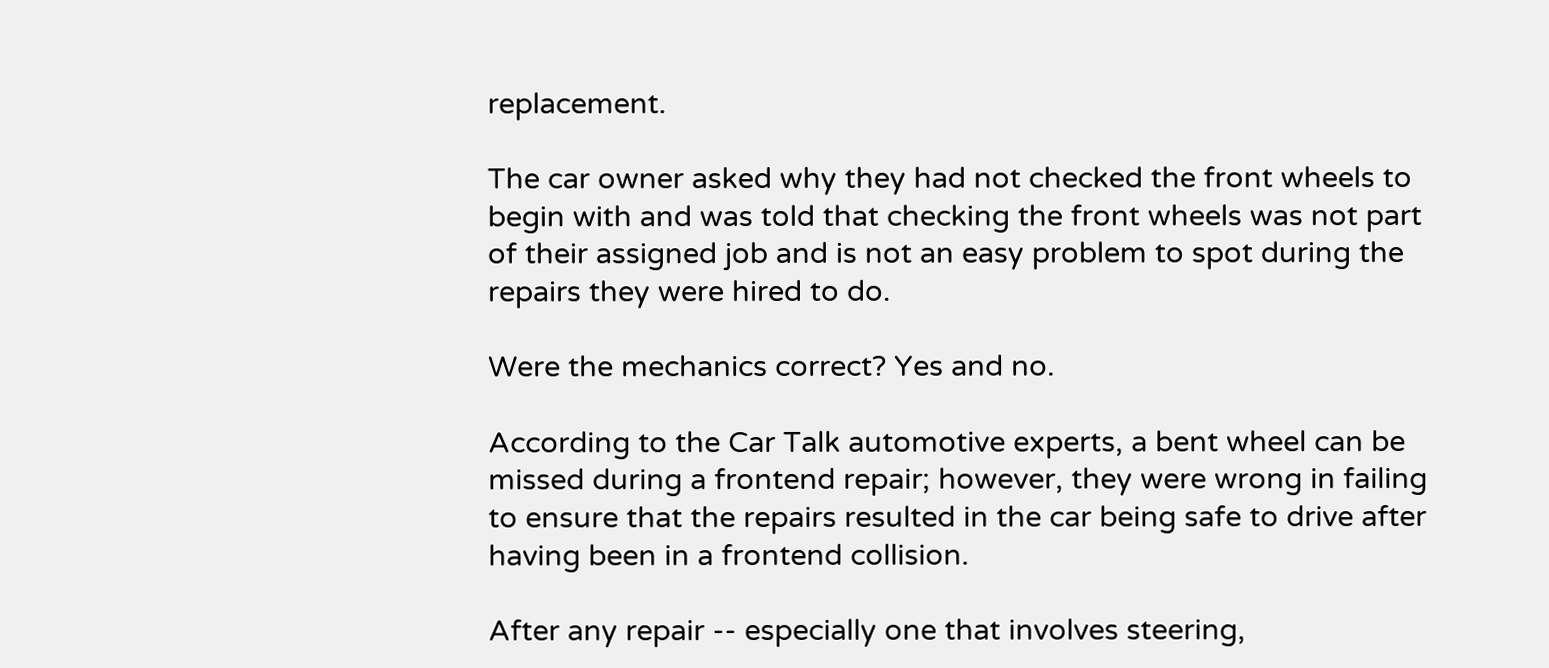replacement.

The car owner asked why they had not checked the front wheels to begin with and was told that checking the front wheels was not part of their assigned job and is not an easy problem to spot during the repairs they were hired to do.

Were the mechanics correct? Yes and no.

According to the Car Talk automotive experts, a bent wheel can be missed during a frontend repair; however, they were wrong in failing to ensure that the repairs resulted in the car being safe to drive after having been in a frontend collision.

After any repair -- especially one that involves steering,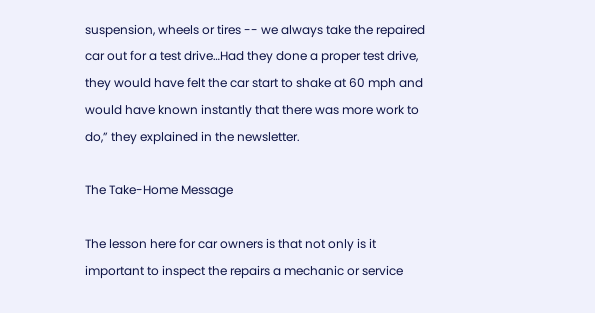suspension, wheels or tires -- we always take the repaired car out for a test drive…Had they done a proper test drive, they would have felt the car start to shake at 60 mph and would have known instantly that there was more work to do,” they explained in the newsletter.

The Take-Home Message

The lesson here for car owners is that not only is it important to inspect the repairs a mechanic or service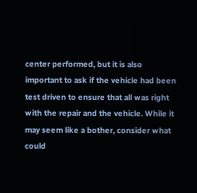center performed, but it is also important to ask if the vehicle had been test driven to ensure that all was right with the repair and the vehicle. While it may seem like a bother, consider what could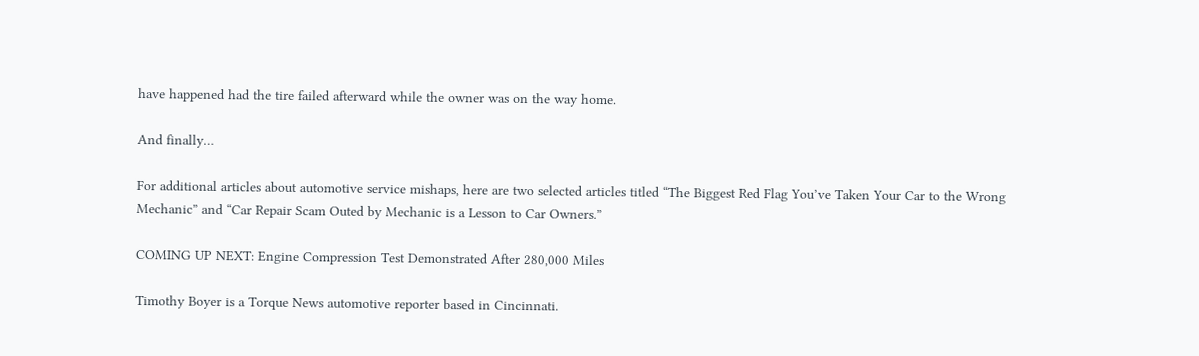have happened had the tire failed afterward while the owner was on the way home.

And finally…

For additional articles about automotive service mishaps, here are two selected articles titled “The Biggest Red Flag You’ve Taken Your Car to the Wrong Mechanic” and “Car Repair Scam Outed by Mechanic is a Lesson to Car Owners.”

COMING UP NEXT: Engine Compression Test Demonstrated After 280,000 Miles

Timothy Boyer is a Torque News automotive reporter based in Cincinnati.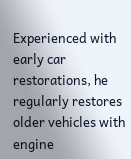Experienced with early car restorations, he regularly restores older vehicles with engine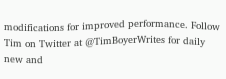modifications for improved performance. Follow Tim on Twitter at @TimBoyerWrites for daily new and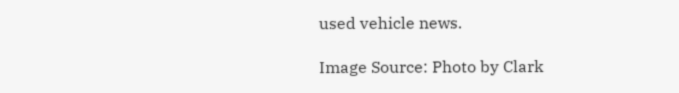used vehicle news.

Image Source: Photo by Clark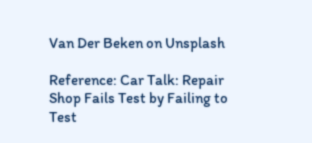Van Der Beken on Unsplash

Reference: Car Talk: Repair Shop Fails Test by Failing to Test